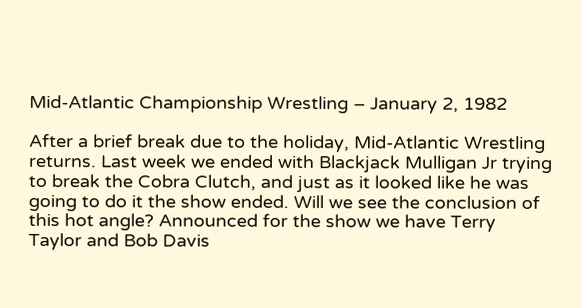Mid-Atlantic Championship Wrestling – January 2, 1982

After a brief break due to the holiday, Mid-Atlantic Wrestling returns. Last week we ended with Blackjack Mulligan Jr trying to break the Cobra Clutch, and just as it looked like he was going to do it the show ended. Will we see the conclusion of this hot angle? Announced for the show we have Terry Taylor and Bob Davis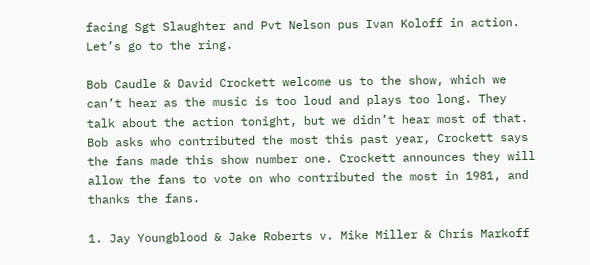facing Sgt Slaughter and Pvt Nelson pus Ivan Koloff in action. Let’s go to the ring.

Bob Caudle & David Crockett welcome us to the show, which we can’t hear as the music is too loud and plays too long. They talk about the action tonight, but we didn’t hear most of that. Bob asks who contributed the most this past year, Crockett says the fans made this show number one. Crockett announces they will allow the fans to vote on who contributed the most in 1981, and thanks the fans.

1. Jay Youngblood & Jake Roberts v. Mike Miller & Chris Markoff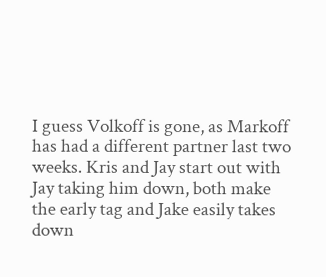I guess Volkoff is gone, as Markoff has had a different partner last two weeks. Kris and Jay start out with Jay taking him down, both make the early tag and Jake easily takes down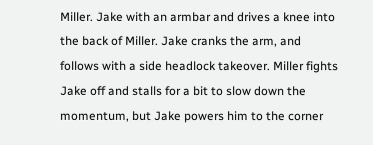Miller. Jake with an armbar and drives a knee into the back of Miller. Jake cranks the arm, and follows with a side headlock takeover. Miller fights Jake off and stalls for a bit to slow down the momentum, but Jake powers him to the corner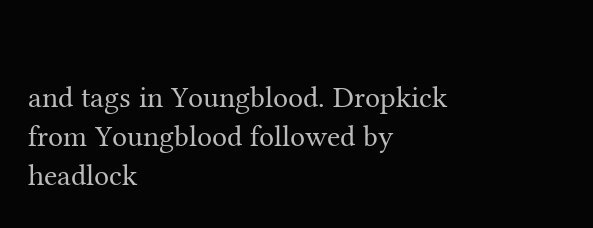and tags in Youngblood. Dropkick from Youngblood followed by headlock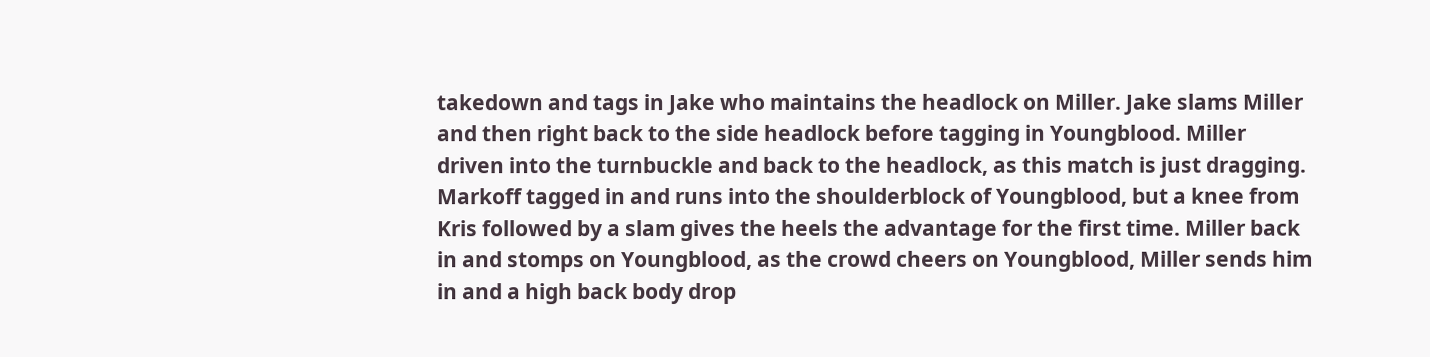takedown and tags in Jake who maintains the headlock on Miller. Jake slams Miller and then right back to the side headlock before tagging in Youngblood. Miller driven into the turnbuckle and back to the headlock, as this match is just dragging. Markoff tagged in and runs into the shoulderblock of Youngblood, but a knee from Kris followed by a slam gives the heels the advantage for the first time. Miller back in and stomps on Youngblood, as the crowd cheers on Youngblood, Miller sends him in and a high back body drop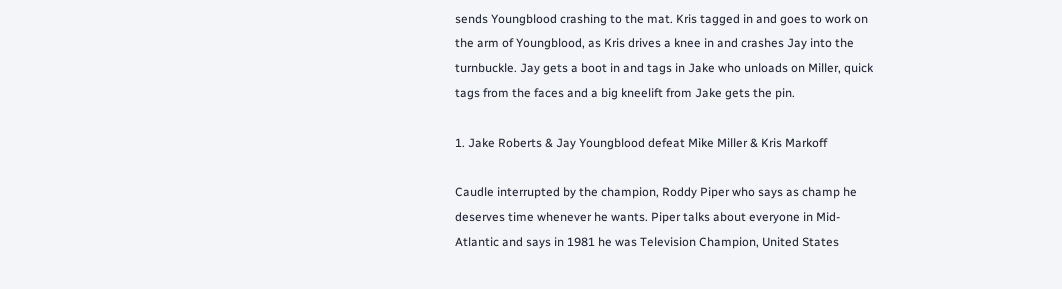sends Youngblood crashing to the mat. Kris tagged in and goes to work on the arm of Youngblood, as Kris drives a knee in and crashes Jay into the turnbuckle. Jay gets a boot in and tags in Jake who unloads on Miller, quick tags from the faces and a big kneelift from Jake gets the pin.

1. Jake Roberts & Jay Youngblood defeat Mike Miller & Kris Markoff

Caudle interrupted by the champion, Roddy Piper who says as champ he deserves time whenever he wants. Piper talks about everyone in Mid-Atlantic and says in 1981 he was Television Champion, United States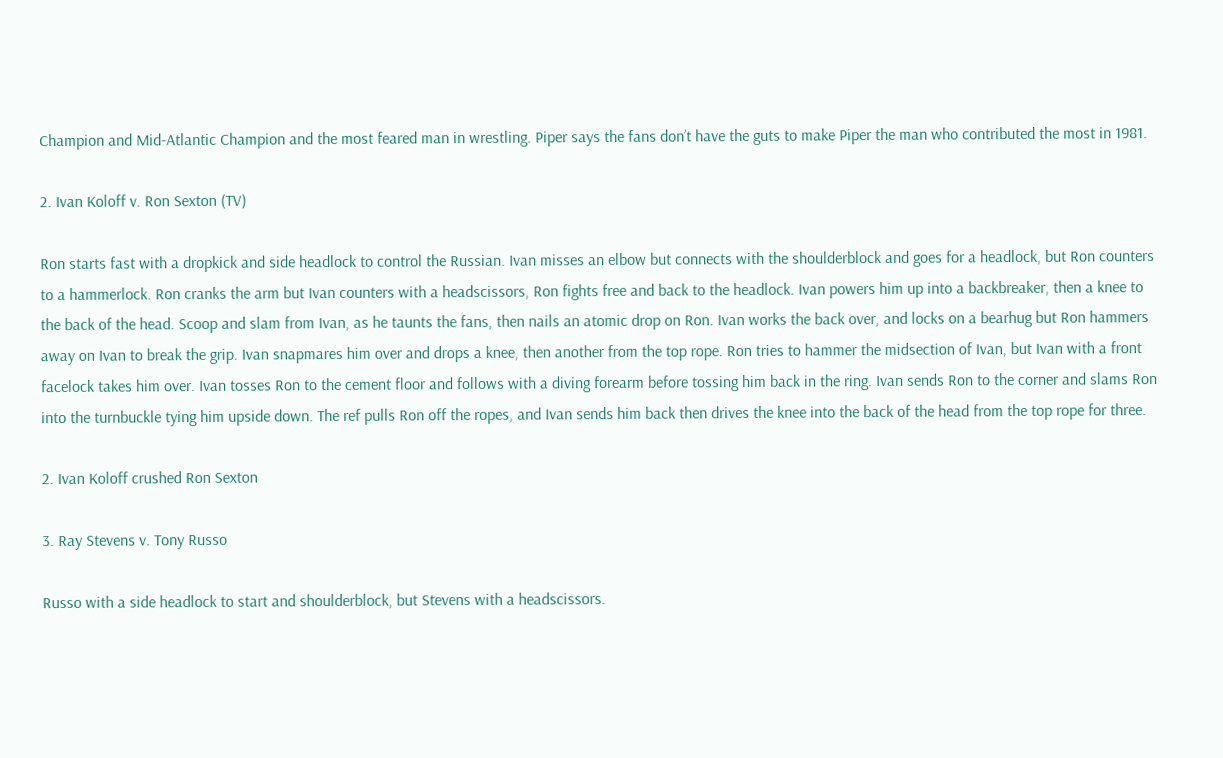Champion and Mid-Atlantic Champion and the most feared man in wrestling. Piper says the fans don’t have the guts to make Piper the man who contributed the most in 1981.

2. Ivan Koloff v. Ron Sexton (TV)

Ron starts fast with a dropkick and side headlock to control the Russian. Ivan misses an elbow but connects with the shoulderblock and goes for a headlock, but Ron counters to a hammerlock. Ron cranks the arm but Ivan counters with a headscissors, Ron fights free and back to the headlock. Ivan powers him up into a backbreaker, then a knee to the back of the head. Scoop and slam from Ivan, as he taunts the fans, then nails an atomic drop on Ron. Ivan works the back over, and locks on a bearhug but Ron hammers away on Ivan to break the grip. Ivan snapmares him over and drops a knee, then another from the top rope. Ron tries to hammer the midsection of Ivan, but Ivan with a front facelock takes him over. Ivan tosses Ron to the cement floor and follows with a diving forearm before tossing him back in the ring. Ivan sends Ron to the corner and slams Ron into the turnbuckle tying him upside down. The ref pulls Ron off the ropes, and Ivan sends him back then drives the knee into the back of the head from the top rope for three.

2. Ivan Koloff crushed Ron Sexton

3. Ray Stevens v. Tony Russo

Russo with a side headlock to start and shoulderblock, but Stevens with a headscissors.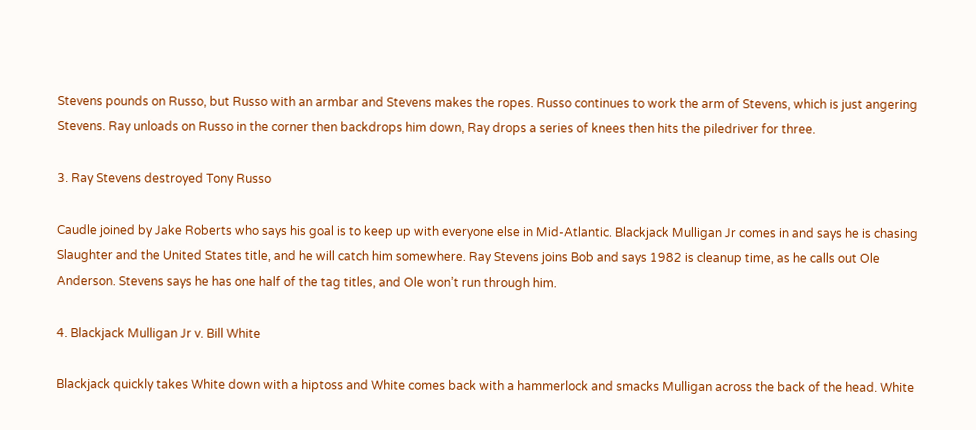Stevens pounds on Russo, but Russo with an armbar and Stevens makes the ropes. Russo continues to work the arm of Stevens, which is just angering Stevens. Ray unloads on Russo in the corner then backdrops him down, Ray drops a series of knees then hits the piledriver for three.

3. Ray Stevens destroyed Tony Russo

Caudle joined by Jake Roberts who says his goal is to keep up with everyone else in Mid-Atlantic. Blackjack Mulligan Jr comes in and says he is chasing Slaughter and the United States title, and he will catch him somewhere. Ray Stevens joins Bob and says 1982 is cleanup time, as he calls out Ole Anderson. Stevens says he has one half of the tag titles, and Ole won’t run through him.

4. Blackjack Mulligan Jr v. Bill White

Blackjack quickly takes White down with a hiptoss and White comes back with a hammerlock and smacks Mulligan across the back of the head. White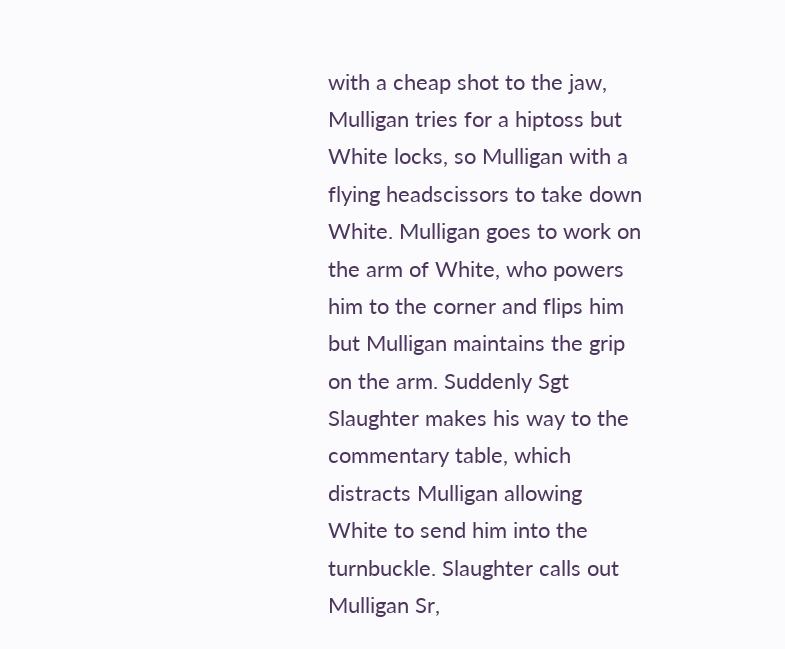with a cheap shot to the jaw, Mulligan tries for a hiptoss but White locks, so Mulligan with a flying headscissors to take down White. Mulligan goes to work on the arm of White, who powers him to the corner and flips him but Mulligan maintains the grip on the arm. Suddenly Sgt Slaughter makes his way to the commentary table, which distracts Mulligan allowing White to send him into the turnbuckle. Slaughter calls out Mulligan Sr,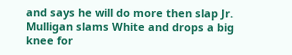and says he will do more then slap Jr. Mulligan slams White and drops a big knee for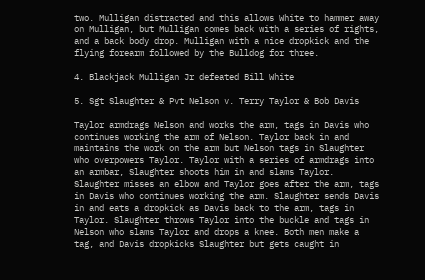two. Mulligan distracted and this allows White to hammer away on Mulligan, but Mulligan comes back with a series of rights, and a back body drop. Mulligan with a nice dropkick and the flying forearm followed by the Bulldog for three.

4. Blackjack Mulligan Jr defeated Bill White

5. Sgt Slaughter & Pvt Nelson v. Terry Taylor & Bob Davis

Taylor armdrags Nelson and works the arm, tags in Davis who continues working the arm of Nelson. Taylor back in and maintains the work on the arm but Nelson tags in Slaughter who overpowers Taylor. Taylor with a series of armdrags into an armbar, Slaughter shoots him in and slams Taylor. Slaughter misses an elbow and Taylor goes after the arm, tags in Davis who continues working the arm. Slaughter sends Davis in and eats a dropkick as Davis back to the arm, tags in Taylor. Slaughter throws Taylor into the buckle and tags in Nelson who slams Taylor and drops a knee. Both men make a tag, and Davis dropkicks Slaughter but gets caught in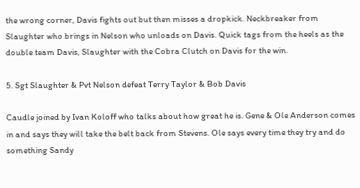the wrong corner, Davis fights out but then misses a dropkick. Neckbreaker from Slaughter who brings in Nelson who unloads on Davis. Quick tags from the heels as the double team Davis, Slaughter with the Cobra Clutch on Davis for the win.

5. Sgt Slaughter & Pvt Nelson defeat Terry Taylor & Bob Davis

Caudle joined by Ivan Koloff who talks about how great he is. Gene & Ole Anderson comes in and says they will take the belt back from Stevens. Ole says every time they try and do something Sandy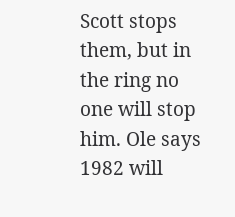Scott stops them, but in the ring no one will stop him. Ole says 1982 will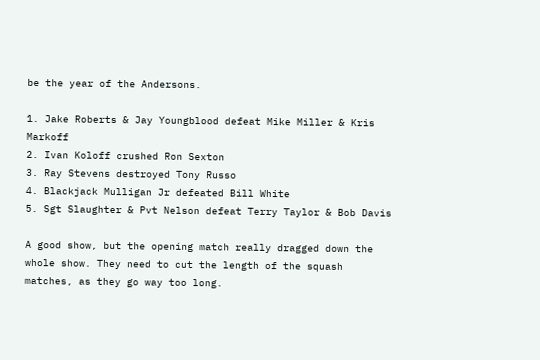be the year of the Andersons.

1. Jake Roberts & Jay Youngblood defeat Mike Miller & Kris Markoff
2. Ivan Koloff crushed Ron Sexton
3. Ray Stevens destroyed Tony Russo
4. Blackjack Mulligan Jr defeated Bill White
5. Sgt Slaughter & Pvt Nelson defeat Terry Taylor & Bob Davis

A good show, but the opening match really dragged down the whole show. They need to cut the length of the squash matches, as they go way too long.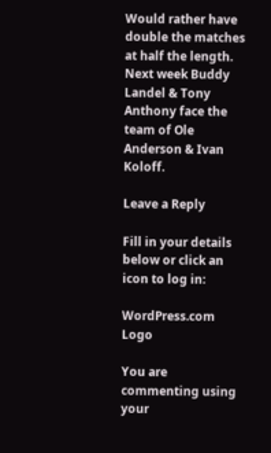Would rather have double the matches at half the length. Next week Buddy Landel & Tony Anthony face the team of Ole Anderson & Ivan Koloff.

Leave a Reply

Fill in your details below or click an icon to log in:

WordPress.com Logo

You are commenting using your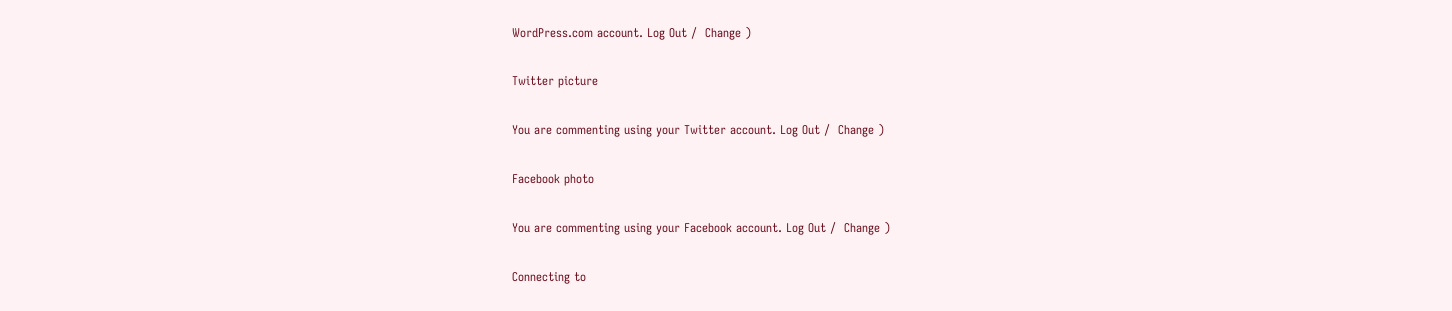WordPress.com account. Log Out /  Change )

Twitter picture

You are commenting using your Twitter account. Log Out /  Change )

Facebook photo

You are commenting using your Facebook account. Log Out /  Change )

Connecting to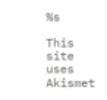%s

This site uses Akismet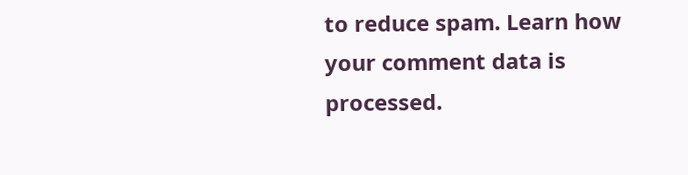to reduce spam. Learn how your comment data is processed.